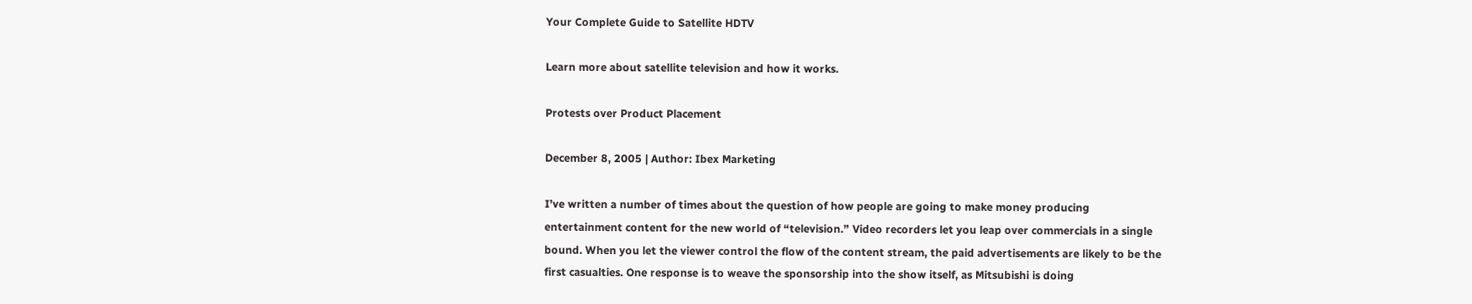Your Complete Guide to Satellite HDTV

Learn more about satellite television and how it works.

Protests over Product Placement

December 8, 2005 | Author: Ibex Marketing

I’ve written a number of times about the question of how people are going to make money producing entertainment content for the new world of “television.” Video recorders let you leap over commercials in a single bound. When you let the viewer control the flow of the content stream, the paid advertisements are likely to be the first casualties. One response is to weave the sponsorship into the show itself, as Mitsubishi is doing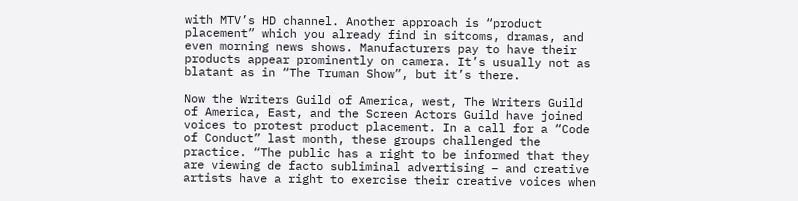with MTV’s HD channel. Another approach is “product placement” which you already find in sitcoms, dramas, and even morning news shows. Manufacturers pay to have their products appear prominently on camera. It’s usually not as blatant as in “The Truman Show”, but it’s there.

Now the Writers Guild of America, west, The Writers Guild of America, East, and the Screen Actors Guild have joined voices to protest product placement. In a call for a “Code of Conduct” last month, these groups challenged the practice. “The public has a right to be informed that they are viewing de facto subliminal advertising – and creative artists have a right to exercise their creative voices when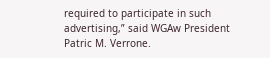required to participate in such advertising,” said WGAw President Patric M. Verrone.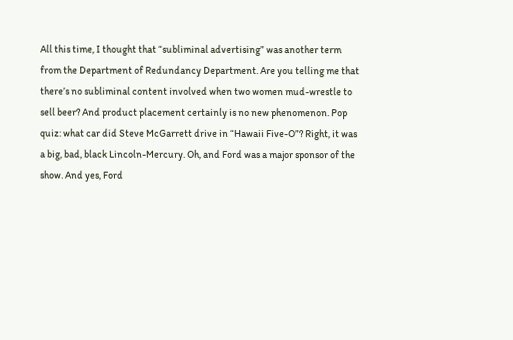All this time, I thought that “subliminal advertising” was another term from the Department of Redundancy Department. Are you telling me that there’s no subliminal content involved when two women mud-wrestle to sell beer? And product placement certainly is no new phenomenon. Pop quiz: what car did Steve McGarrett drive in “Hawaii Five-O”? Right, it was a big, bad, black Lincoln-Mercury. Oh, and Ford was a major sponsor of the show. And yes, Ford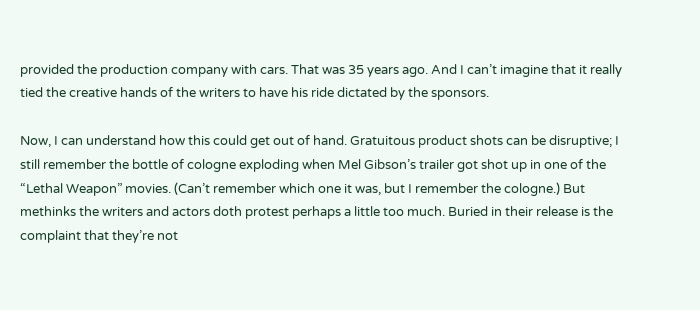provided the production company with cars. That was 35 years ago. And I can’t imagine that it really tied the creative hands of the writers to have his ride dictated by the sponsors.

Now, I can understand how this could get out of hand. Gratuitous product shots can be disruptive; I still remember the bottle of cologne exploding when Mel Gibson’s trailer got shot up in one of the “Lethal Weapon” movies. (Can’t remember which one it was, but I remember the cologne.) But methinks the writers and actors doth protest perhaps a little too much. Buried in their release is the complaint that they’re not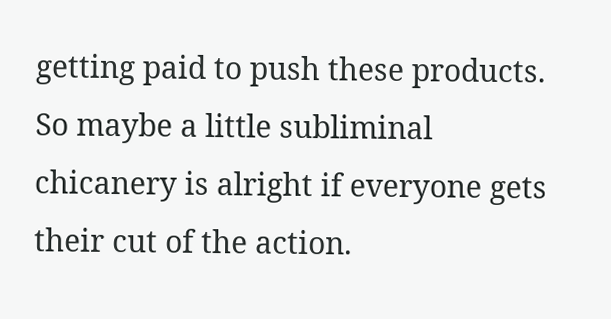getting paid to push these products. So maybe a little subliminal chicanery is alright if everyone gets their cut of the action.